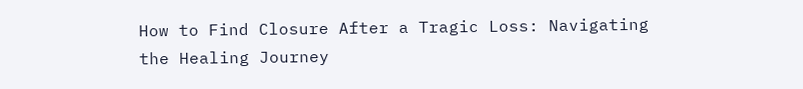How to Find Closure After a Tragic Loss: Navigating the Healing Journey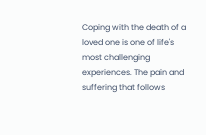Coping with the death of a loved one is one of life's most challenging experiences. The pain and suffering that follows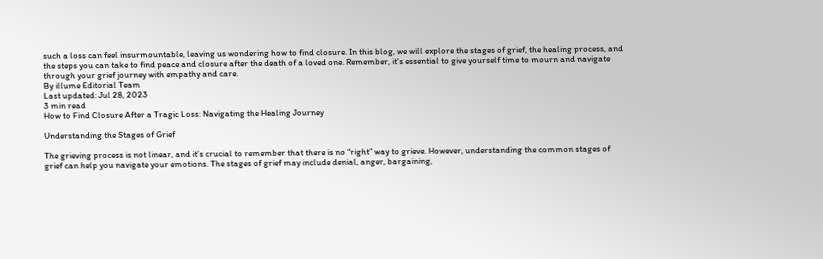such a loss can feel insurmountable, leaving us wondering how to find closure. In this blog, we will explore the stages of grief, the healing process, and the steps you can take to find peace and closure after the death of a loved one. Remember, it's essential to give yourself time to mourn and navigate through your grief journey with empathy and care.
By illume Editorial Team
Last updated: Jul 28, 2023
3 min read
How to Find Closure After a Tragic Loss: Navigating the Healing Journey

Understanding the Stages of Grief

The grieving process is not linear, and it’s crucial to remember that there is no “right” way to grieve. However, understanding the common stages of grief can help you navigate your emotions. The stages of grief may include denial, anger, bargaining,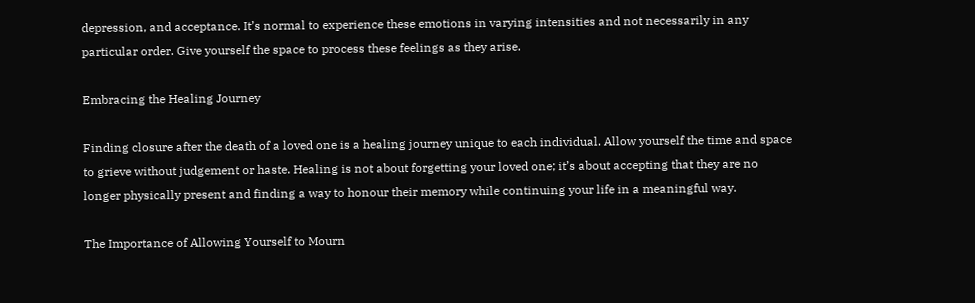depression, and acceptance. It’s normal to experience these emotions in varying intensities and not necessarily in any particular order. Give yourself the space to process these feelings as they arise.

Embracing the Healing Journey

Finding closure after the death of a loved one is a healing journey unique to each individual. Allow yourself the time and space to grieve without judgement or haste. Healing is not about forgetting your loved one; it’s about accepting that they are no longer physically present and finding a way to honour their memory while continuing your life in a meaningful way.

The Importance of Allowing Yourself to Mourn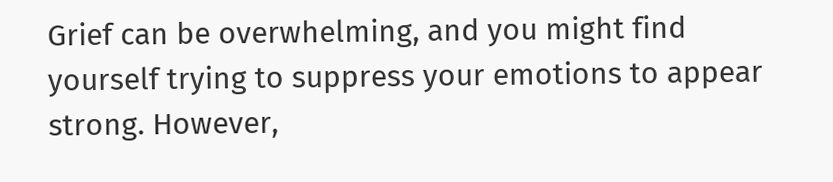Grief can be overwhelming, and you might find yourself trying to suppress your emotions to appear strong. However,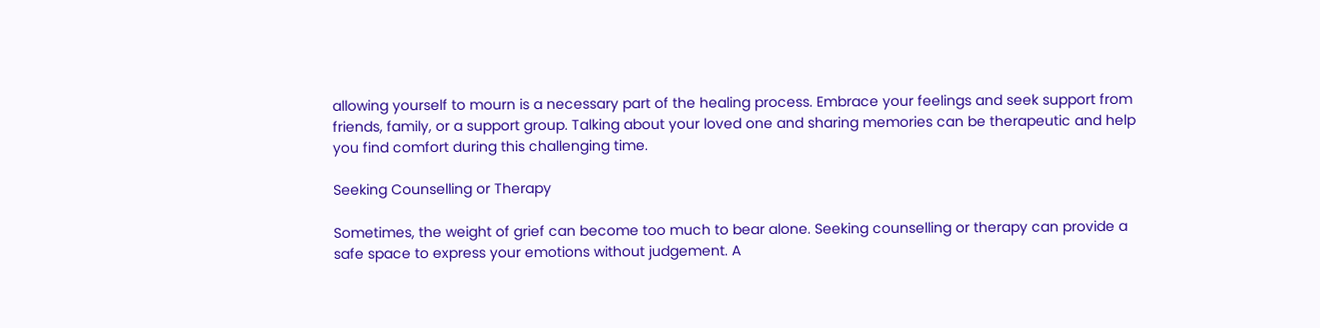allowing yourself to mourn is a necessary part of the healing process. Embrace your feelings and seek support from friends, family, or a support group. Talking about your loved one and sharing memories can be therapeutic and help you find comfort during this challenging time.

Seeking Counselling or Therapy

Sometimes, the weight of grief can become too much to bear alone. Seeking counselling or therapy can provide a safe space to express your emotions without judgement. A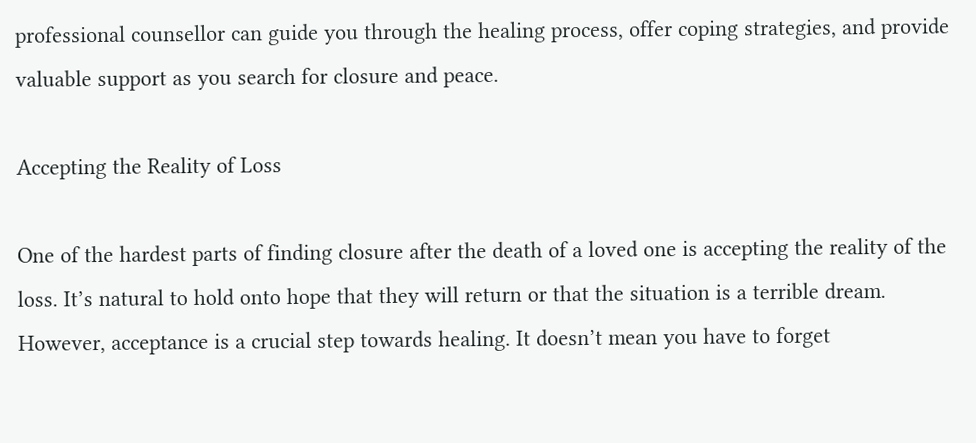professional counsellor can guide you through the healing process, offer coping strategies, and provide valuable support as you search for closure and peace.

Accepting the Reality of Loss

One of the hardest parts of finding closure after the death of a loved one is accepting the reality of the loss. It’s natural to hold onto hope that they will return or that the situation is a terrible dream. However, acceptance is a crucial step towards healing. It doesn’t mean you have to forget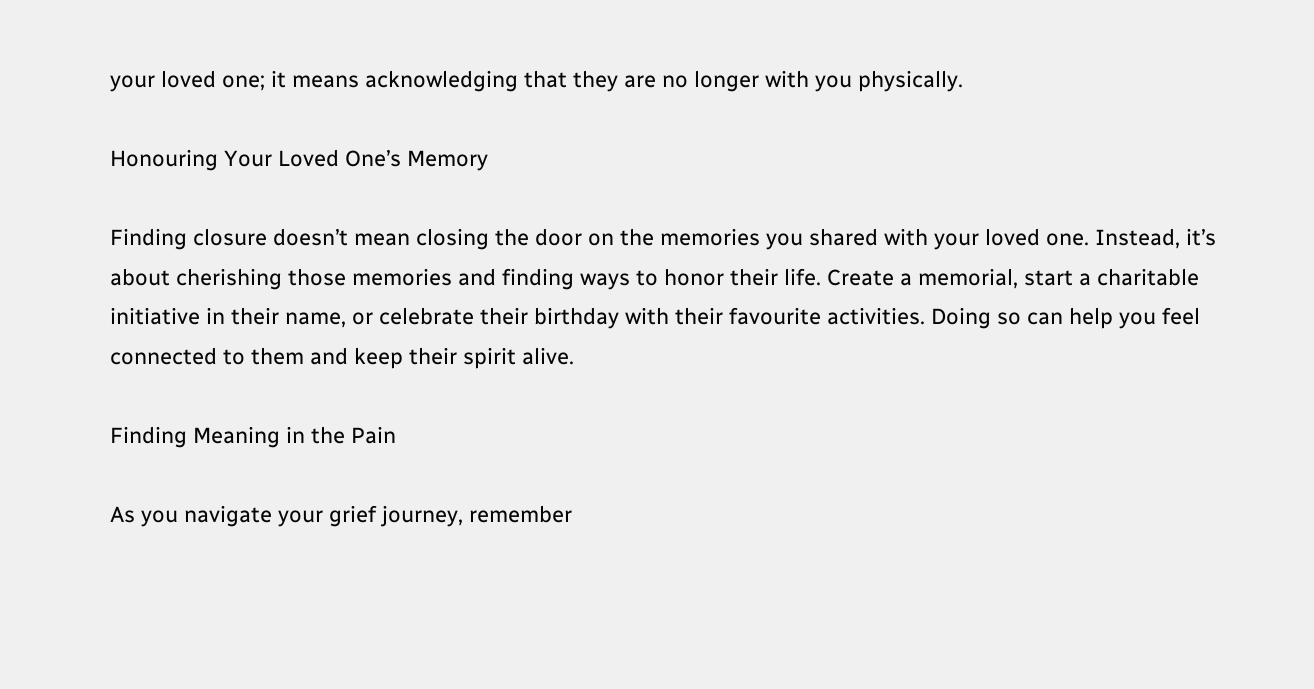your loved one; it means acknowledging that they are no longer with you physically.

Honouring Your Loved One’s Memory

Finding closure doesn’t mean closing the door on the memories you shared with your loved one. Instead, it’s about cherishing those memories and finding ways to honor their life. Create a memorial, start a charitable initiative in their name, or celebrate their birthday with their favourite activities. Doing so can help you feel connected to them and keep their spirit alive.

Finding Meaning in the Pain

As you navigate your grief journey, remember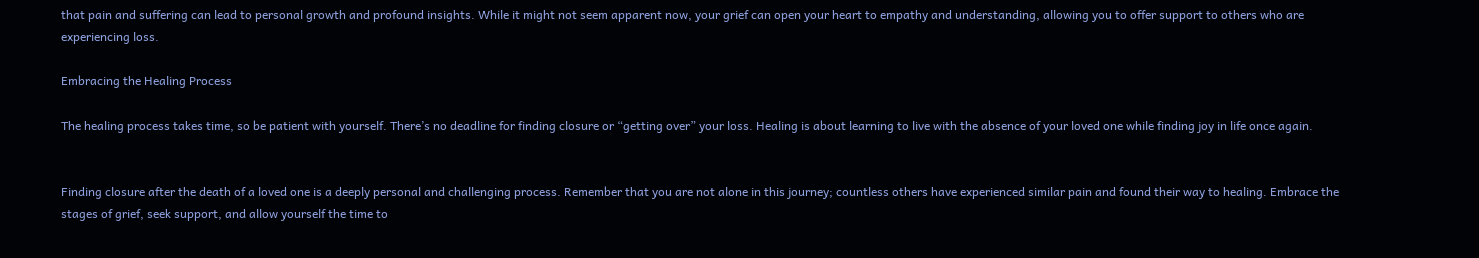that pain and suffering can lead to personal growth and profound insights. While it might not seem apparent now, your grief can open your heart to empathy and understanding, allowing you to offer support to others who are experiencing loss.

Embracing the Healing Process

The healing process takes time, so be patient with yourself. There’s no deadline for finding closure or “getting over” your loss. Healing is about learning to live with the absence of your loved one while finding joy in life once again.


Finding closure after the death of a loved one is a deeply personal and challenging process. Remember that you are not alone in this journey; countless others have experienced similar pain and found their way to healing. Embrace the stages of grief, seek support, and allow yourself the time to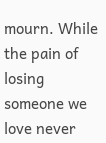mourn. While the pain of losing someone we love never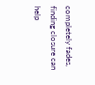completely fades, finding closure can help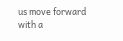us move forward with a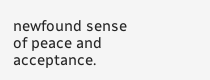newfound sense of peace and acceptance.